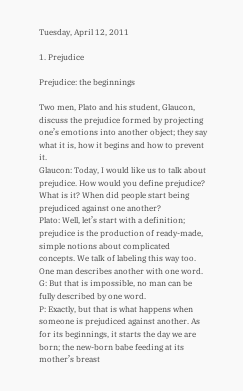Tuesday, April 12, 2011

1. Prejudice

Prejudice: the beginnings

Two men, Plato and his student, Glaucon, discuss the prejudice formed by projecting one’s emotions into another object; they say what it is, how it begins and how to prevent it.
Glaucon: Today, I would like us to talk about prejudice. How would you define prejudice? What is it? When did people start being prejudiced against one another?
Plato: Well, let’s start with a definition; prejudice is the production of ready-made, simple notions about complicated concepts. We talk of labeling this way too. One man describes another with one word.
G: But that is impossible, no man can be fully described by one word.
P: Exactly, but that is what happens when someone is prejudiced against another. As for its beginnings, it starts the day we are born; the new-born babe feeding at its mother’s breast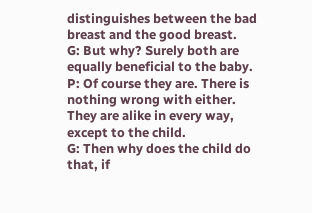distinguishes between the bad breast and the good breast.
G: But why? Surely both are equally beneficial to the baby.
P: Of course they are. There is nothing wrong with either. They are alike in every way, except to the child.
G: Then why does the child do that, if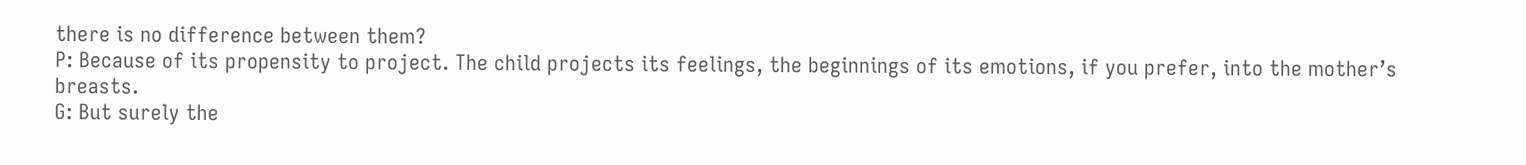there is no difference between them?
P: Because of its propensity to project. The child projects its feelings, the beginnings of its emotions, if you prefer, into the mother’s breasts.
G: But surely the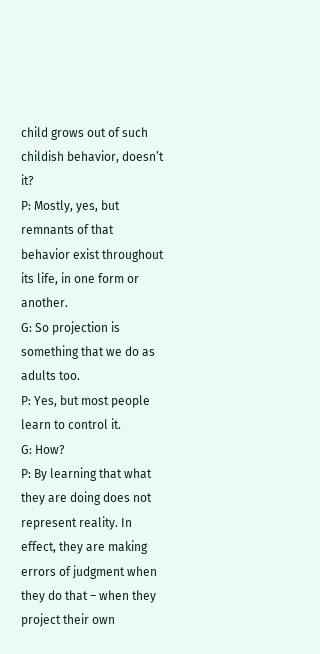child grows out of such childish behavior, doesn’t it?
P: Mostly, yes, but remnants of that behavior exist throughout its life, in one form or another.
G: So projection is something that we do as adults too.
P: Yes, but most people learn to control it.
G: How?
P: By learning that what they are doing does not represent reality. In effect, they are making errors of judgment when they do that – when they project their own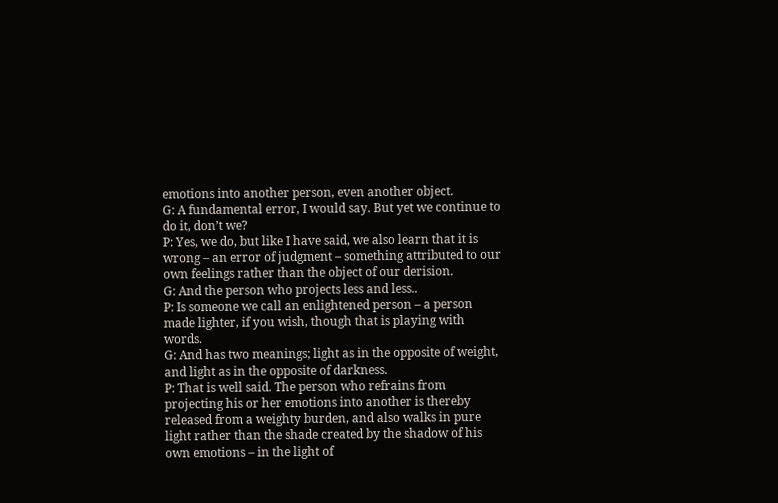emotions into another person, even another object.
G: A fundamental error, I would say. But yet we continue to do it, don’t we?
P: Yes, we do, but like I have said, we also learn that it is wrong – an error of judgment – something attributed to our own feelings rather than the object of our derision.
G: And the person who projects less and less..
P: Is someone we call an enlightened person – a person made lighter, if you wish, though that is playing with words.
G: And has two meanings; light as in the opposite of weight, and light as in the opposite of darkness.
P: That is well said. The person who refrains from projecting his or her emotions into another is thereby released from a weighty burden, and also walks in pure light rather than the shade created by the shadow of his own emotions – in the light of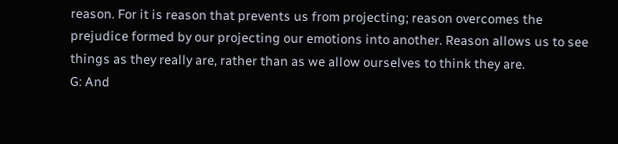reason. For it is reason that prevents us from projecting; reason overcomes the prejudice formed by our projecting our emotions into another. Reason allows us to see things as they really are, rather than as we allow ourselves to think they are.
G: And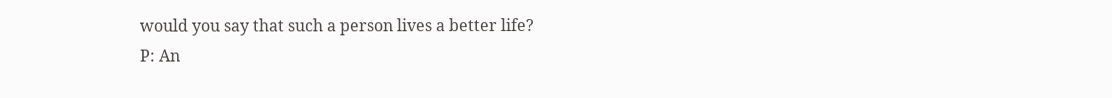would you say that such a person lives a better life?
P: An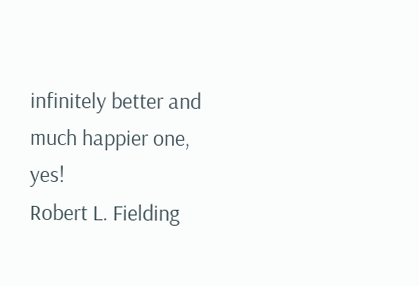infinitely better and much happier one, yes!
Robert L. Fielding